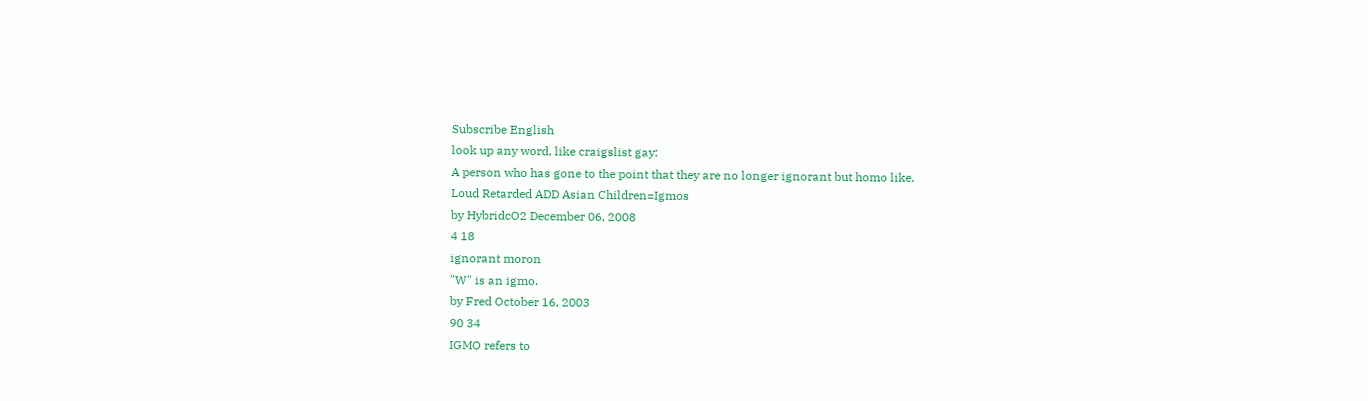Subscribe English
look up any word, like craigslist gay:
A person who has gone to the point that they are no longer ignorant but homo like.
Loud Retarded ADD Asian Children=Igmos
by HybridcO2 December 06, 2008
4 18
ignorant moron
"W" is an igmo.
by Fred October 16, 2003
90 34
IGMO refers to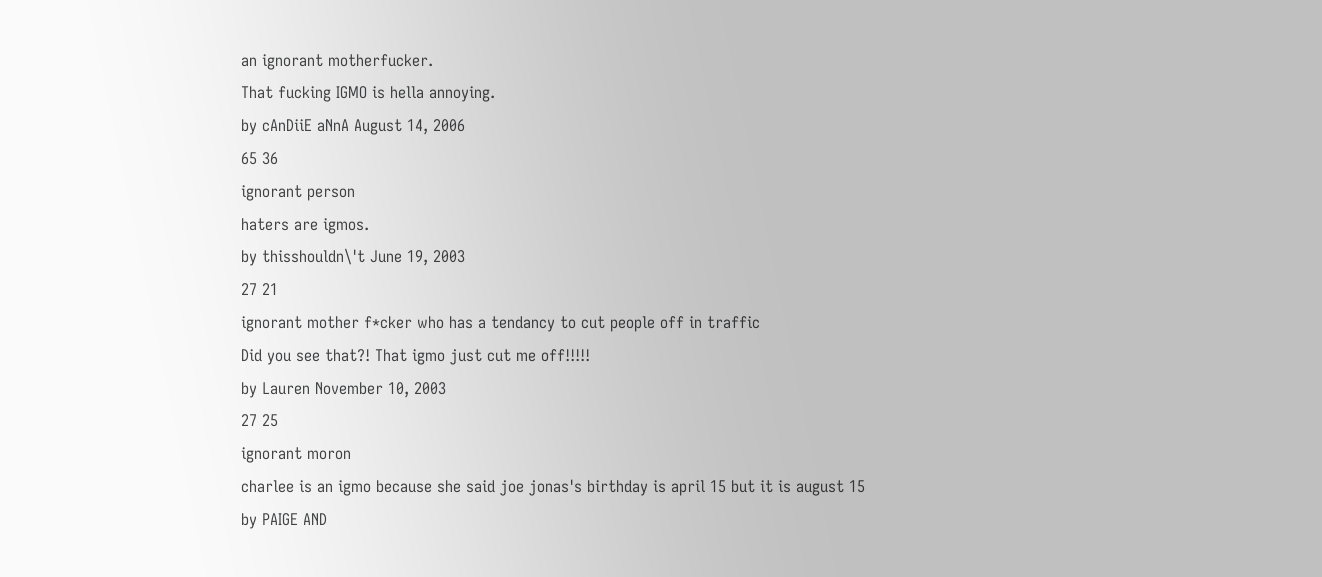an ignorant motherfucker.
That fucking IGMO is hella annoying.
by cAnDiiE aNnA August 14, 2006
65 36
ignorant person
haters are igmos.
by thisshouldn\'t June 19, 2003
27 21
ignorant mother f*cker who has a tendancy to cut people off in traffic
Did you see that?! That igmo just cut me off!!!!!
by Lauren November 10, 2003
27 25
ignorant moron
charlee is an igmo because she said joe jonas's birthday is april 15 but it is august 15
by PAIGE AND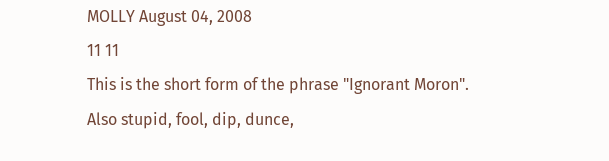MOLLY August 04, 2008
11 11
This is the short form of the phrase "Ignorant Moron".
Also stupid, fool, dip, dunce,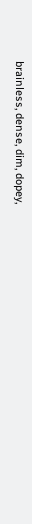brainless, dense, dim, dopey,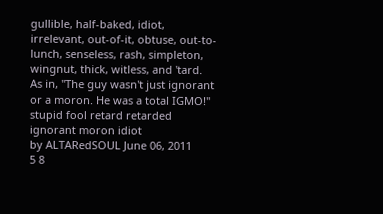gullible, half-baked, idiot, irrelevant, out-of-it, obtuse, out-to-lunch, senseless, rash, simpleton, wingnut, thick, witless, and 'tard.
As in, "The guy wasn't just ignorant or a moron. He was a total IGMO!"
stupid fool retard retarded ignorant moron idiot
by ALTARedSOUL June 06, 2011
5 8